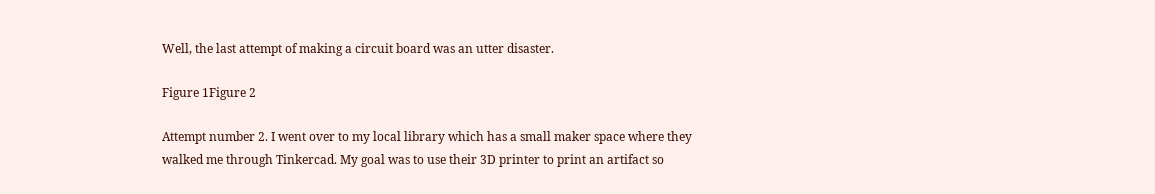Well, the last attempt of making a circuit board was an utter disaster.

Figure 1Figure 2

Attempt number 2. I went over to my local library which has a small maker space where they walked me through Tinkercad. My goal was to use their 3D printer to print an artifact so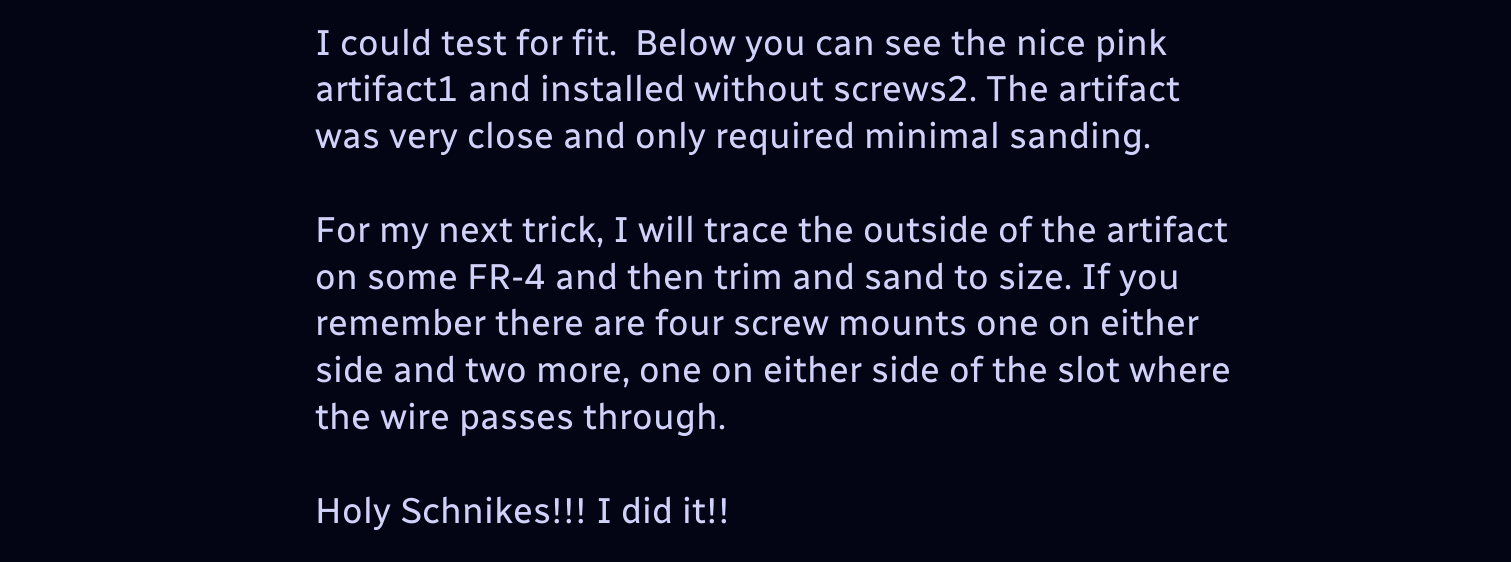I could test for fit.  Below you can see the nice pink artifact1 and installed without screws2. The artifact was very close and only required minimal sanding.

For my next trick, I will trace the outside of the artifact on some FR-4 and then trim and sand to size. If you remember there are four screw mounts one on either side and two more, one on either side of the slot where the wire passes through.

Holy Schnikes!!! I did it!!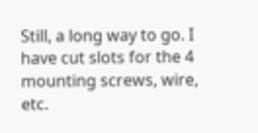Still, a long way to go. I have cut slots for the 4 mounting screws, wire, etc.